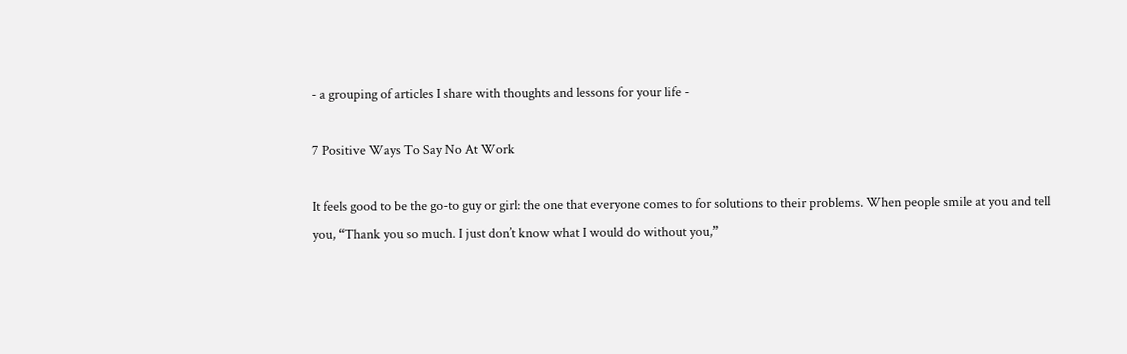- a grouping of articles I share with thoughts and lessons for your life -

7 Positive Ways To Say No At Work

It feels good to be the go-to guy or girl: the one that everyone comes to for solutions to their problems. When people smile at you and tell you, “Thank you so much. I just don’t know what I would do without you,”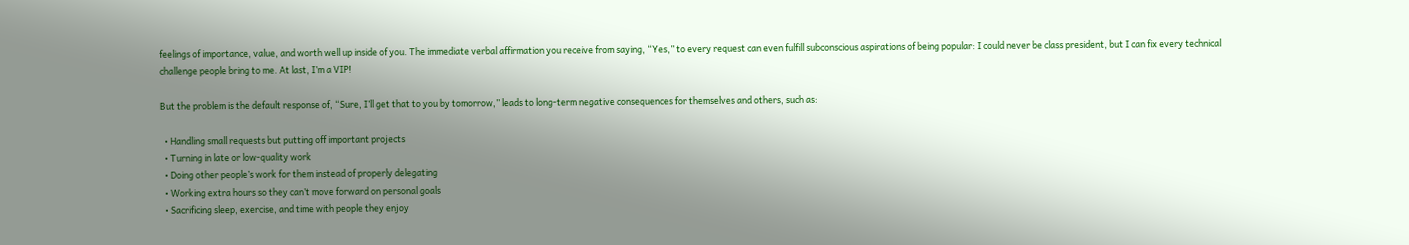feelings of importance, value, and worth well up inside of you. The immediate verbal affirmation you receive from saying, “Yes,” to every request can even fulfill subconscious aspirations of being popular: I could never be class president, but I can fix every technical challenge people bring to me. At last, I’m a VIP!

But the problem is the default response of, “Sure, I’ll get that to you by tomorrow,” leads to long-term negative consequences for themselves and others, such as:

  • Handling small requests but putting off important projects
  • Turning in late or low-quality work
  • Doing other people’s work for them instead of properly delegating
  • Working extra hours so they can’t move forward on personal goals
  • Sacrificing sleep, exercise, and time with people they enjoy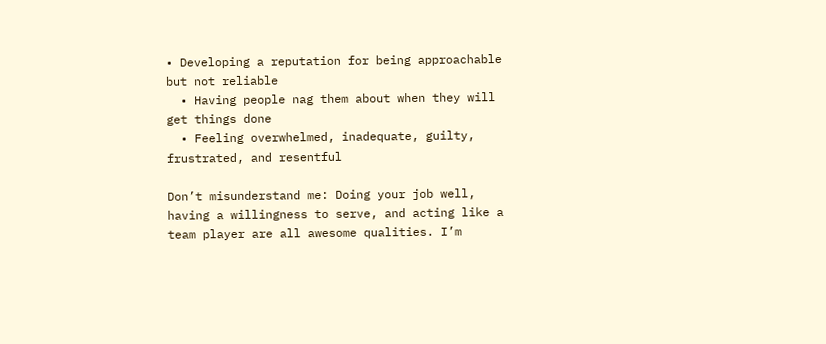• Developing a reputation for being approachable but not reliable
  • Having people nag them about when they will get things done
  • Feeling overwhelmed, inadequate, guilty, frustrated, and resentful

Don’t misunderstand me: Doing your job well, having a willingness to serve, and acting like a team player are all awesome qualities. I’m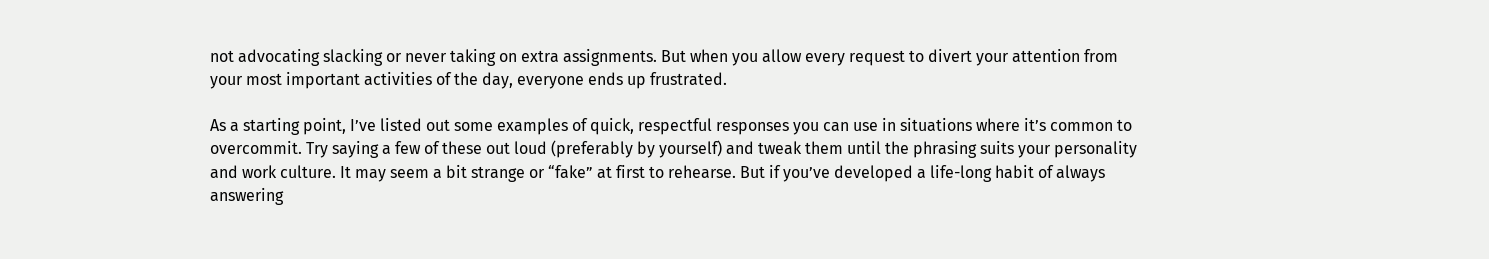not advocating slacking or never taking on extra assignments. But when you allow every request to divert your attention from your most important activities of the day, everyone ends up frustrated.

As a starting point, I’ve listed out some examples of quick, respectful responses you can use in situations where it’s common to overcommit. Try saying a few of these out loud (preferably by yourself) and tweak them until the phrasing suits your personality and work culture. It may seem a bit strange or “fake” at first to rehearse. But if you’ve developed a life-long habit of always answering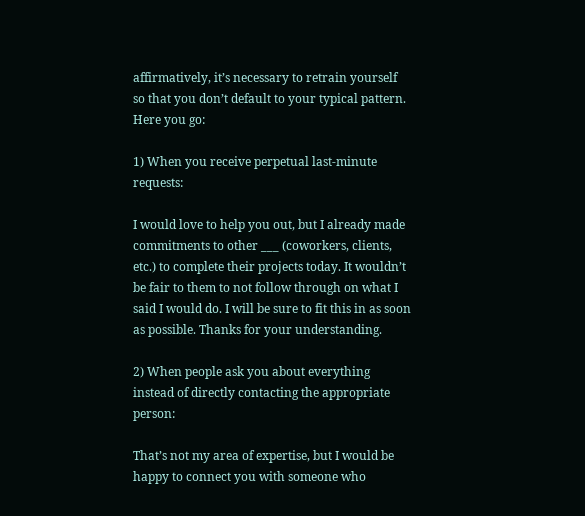affirmatively, it’s necessary to retrain yourself so that you don’t default to your typical pattern. Here you go:

1) When you receive perpetual last-minute requests:

I would love to help you out, but I already made commitments to other ___ (coworkers, clients, etc.) to complete their projects today. It wouldn’t be fair to them to not follow through on what I said I would do. I will be sure to fit this in as soon as possible. Thanks for your understanding.

2) When people ask you about everything instead of directly contacting the appropriate person:

That’s not my area of expertise, but I would be happy to connect you with someone who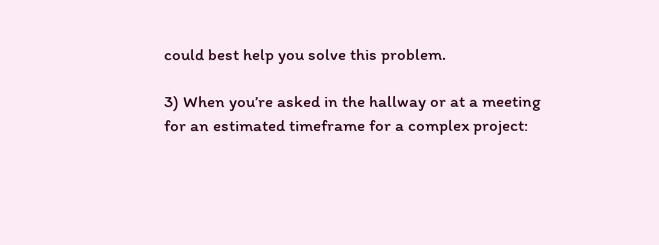could best help you solve this problem.

3) When you’re asked in the hallway or at a meeting for an estimated timeframe for a complex project: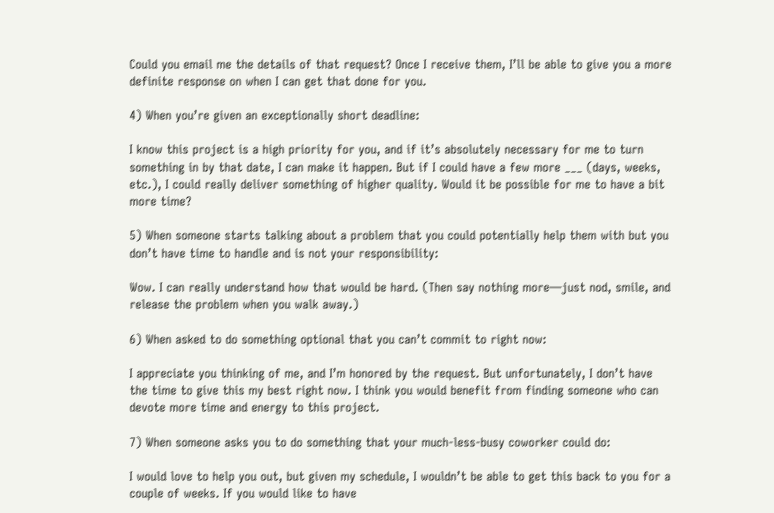Could you email me the details of that request? Once I receive them, I’ll be able to give you a more definite response on when I can get that done for you.

4) When you’re given an exceptionally short deadline:

I know this project is a high priority for you, and if it’s absolutely necessary for me to turn something in by that date, I can make it happen. But if I could have a few more ___ (days, weeks, etc.), I could really deliver something of higher quality. Would it be possible for me to have a bit more time?

5) When someone starts talking about a problem that you could potentially help them with but you don’t have time to handle and is not your responsibility:

Wow. I can really understand how that would be hard. (Then say nothing more—just nod, smile, and release the problem when you walk away.)

6) When asked to do something optional that you can’t commit to right now:

I appreciate you thinking of me, and I’m honored by the request. But unfortunately, I don’t have the time to give this my best right now. I think you would benefit from finding someone who can devote more time and energy to this project.

7) When someone asks you to do something that your much-less-busy coworker could do:

I would love to help you out, but given my schedule, I wouldn’t be able to get this back to you for a couple of weeks. If you would like to have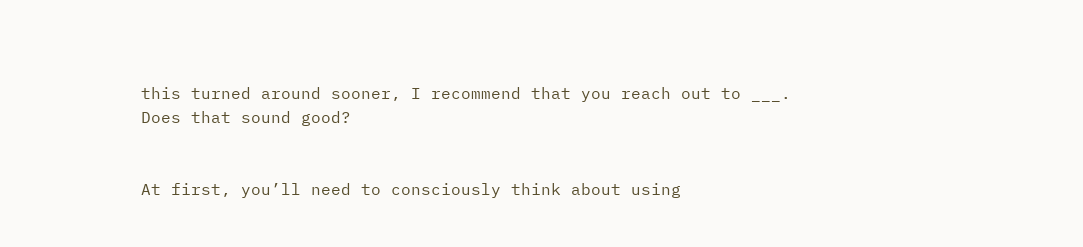this turned around sooner, I recommend that you reach out to ___. Does that sound good?


At first, you’ll need to consciously think about using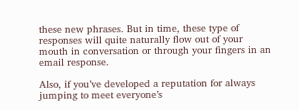these new phrases. But in time, these type of responses will quite naturally flow out of your mouth in conversation or through your fingers in an email response.

Also, if you’ve developed a reputation for always jumping to meet everyone’s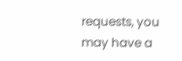requests, you may have a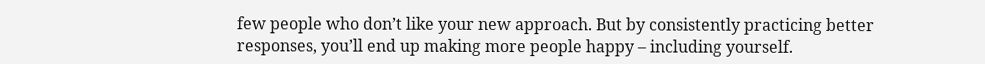few people who don’t like your new approach. But by consistently practicing better responses, you’ll end up making more people happy – including yourself.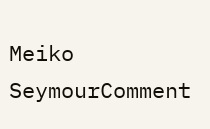Meiko SeymourComment